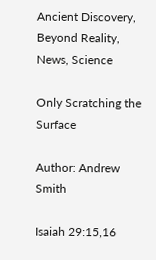Ancient Discovery, Beyond Reality, News, Science

Only Scratching the Surface

Author: Andrew Smith

Isaiah 29:15,16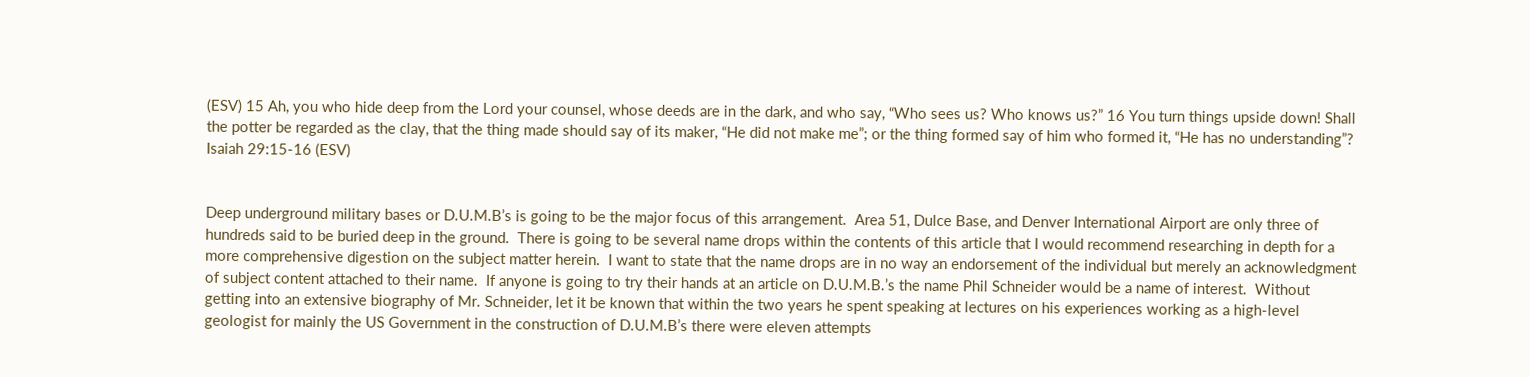(ESV) 15 Ah, you who hide deep from the Lord your counsel, whose deeds are in the dark, and who say, “Who sees us? Who knows us?” 16 You turn things upside down! Shall the potter be regarded as the clay, that the thing made should say of its maker, “He did not make me”; or the thing formed say of him who formed it, “He has no understanding”? Isaiah 29:15-16 (ESV)


Deep underground military bases or D.U.M.B’s is going to be the major focus of this arrangement.  Area 51, Dulce Base, and Denver International Airport are only three of hundreds said to be buried deep in the ground.  There is going to be several name drops within the contents of this article that I would recommend researching in depth for a more comprehensive digestion on the subject matter herein.  I want to state that the name drops are in no way an endorsement of the individual but merely an acknowledgment of subject content attached to their name.  If anyone is going to try their hands at an article on D.U.M.B.’s the name Phil Schneider would be a name of interest.  Without getting into an extensive biography of Mr. Schneider, let it be known that within the two years he spent speaking at lectures on his experiences working as a high-level geologist for mainly the US Government in the construction of D.U.M.B’s there were eleven attempts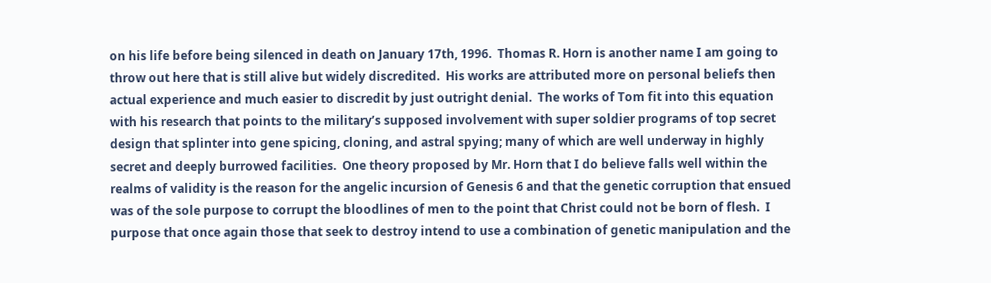on his life before being silenced in death on January 17th, 1996.  Thomas R. Horn is another name I am going to throw out here that is still alive but widely discredited.  His works are attributed more on personal beliefs then actual experience and much easier to discredit by just outright denial.  The works of Tom fit into this equation with his research that points to the military’s supposed involvement with super soldier programs of top secret design that splinter into gene spicing, cloning, and astral spying; many of which are well underway in highly secret and deeply burrowed facilities.  One theory proposed by Mr. Horn that I do believe falls well within the realms of validity is the reason for the angelic incursion of Genesis 6 and that the genetic corruption that ensued was of the sole purpose to corrupt the bloodlines of men to the point that Christ could not be born of flesh.  I purpose that once again those that seek to destroy intend to use a combination of genetic manipulation and the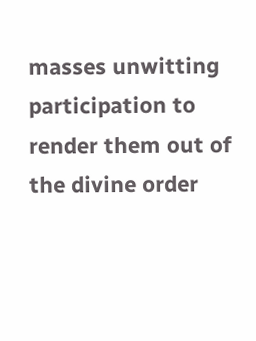masses unwitting participation to render them out of the divine order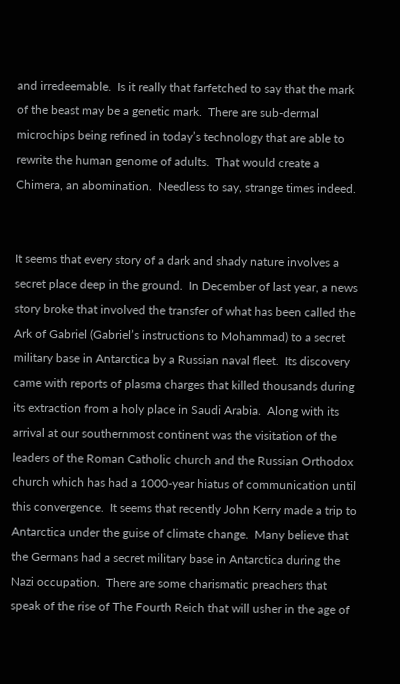and irredeemable.  Is it really that farfetched to say that the mark of the beast may be a genetic mark.  There are sub-dermal microchips being refined in today’s technology that are able to rewrite the human genome of adults.  That would create a Chimera, an abomination.  Needless to say, strange times indeed.


It seems that every story of a dark and shady nature involves a secret place deep in the ground.  In December of last year, a news story broke that involved the transfer of what has been called the Ark of Gabriel (Gabriel’s instructions to Mohammad) to a secret military base in Antarctica by a Russian naval fleet.  Its discovery came with reports of plasma charges that killed thousands during its extraction from a holy place in Saudi Arabia.  Along with its arrival at our southernmost continent was the visitation of the leaders of the Roman Catholic church and the Russian Orthodox church which has had a 1000-year hiatus of communication until this convergence.  It seems that recently John Kerry made a trip to Antarctica under the guise of climate change.  Many believe that the Germans had a secret military base in Antarctica during the Nazi occupation.  There are some charismatic preachers that speak of the rise of The Fourth Reich that will usher in the age of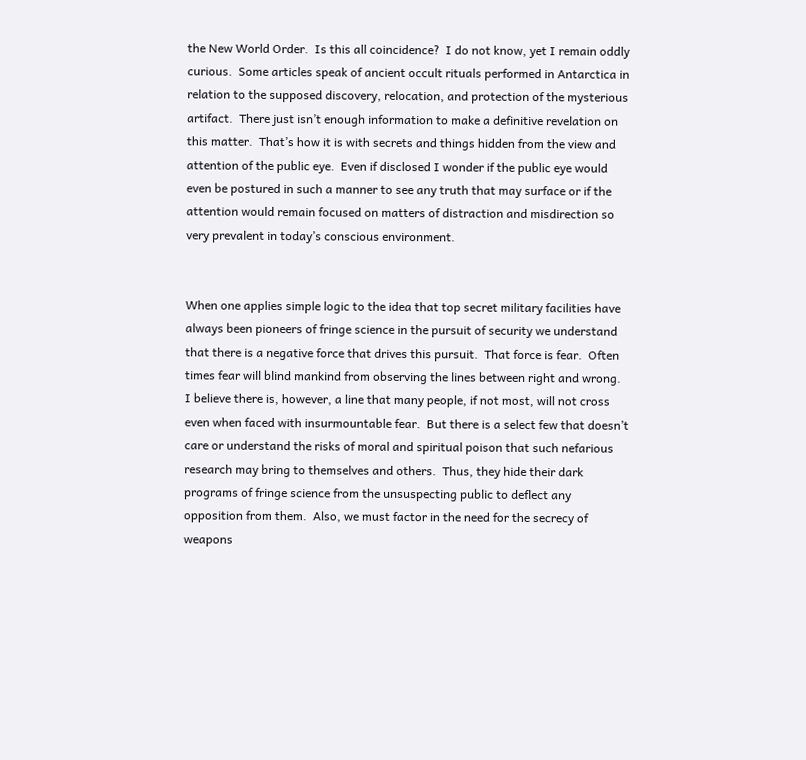the New World Order.  Is this all coincidence?  I do not know, yet I remain oddly curious.  Some articles speak of ancient occult rituals performed in Antarctica in relation to the supposed discovery, relocation, and protection of the mysterious artifact.  There just isn’t enough information to make a definitive revelation on this matter.  That’s how it is with secrets and things hidden from the view and attention of the public eye.  Even if disclosed I wonder if the public eye would even be postured in such a manner to see any truth that may surface or if the attention would remain focused on matters of distraction and misdirection so very prevalent in today’s conscious environment.


When one applies simple logic to the idea that top secret military facilities have always been pioneers of fringe science in the pursuit of security we understand that there is a negative force that drives this pursuit.  That force is fear.  Often times fear will blind mankind from observing the lines between right and wrong.   I believe there is, however, a line that many people, if not most, will not cross even when faced with insurmountable fear.  But there is a select few that doesn’t care or understand the risks of moral and spiritual poison that such nefarious research may bring to themselves and others.  Thus, they hide their dark programs of fringe science from the unsuspecting public to deflect any opposition from them.  Also, we must factor in the need for the secrecy of weapons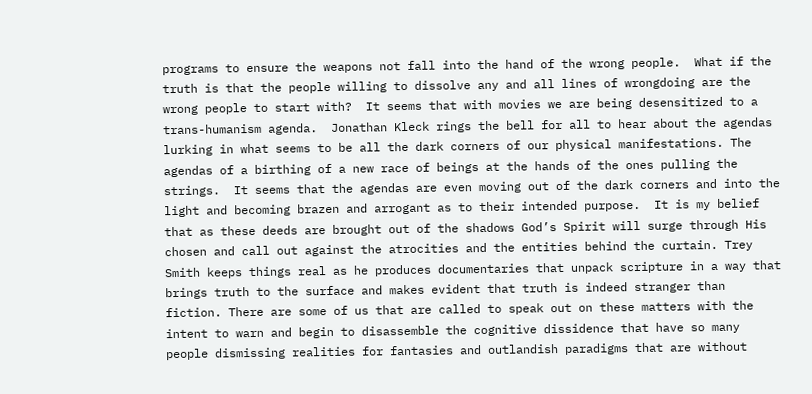programs to ensure the weapons not fall into the hand of the wrong people.  What if the truth is that the people willing to dissolve any and all lines of wrongdoing are the wrong people to start with?  It seems that with movies we are being desensitized to a trans-humanism agenda.  Jonathan Kleck rings the bell for all to hear about the agendas lurking in what seems to be all the dark corners of our physical manifestations. The agendas of a birthing of a new race of beings at the hands of the ones pulling the strings.  It seems that the agendas are even moving out of the dark corners and into the light and becoming brazen and arrogant as to their intended purpose.  It is my belief that as these deeds are brought out of the shadows God’s Spirit will surge through His chosen and call out against the atrocities and the entities behind the curtain. Trey Smith keeps things real as he produces documentaries that unpack scripture in a way that brings truth to the surface and makes evident that truth is indeed stranger than fiction. There are some of us that are called to speak out on these matters with the intent to warn and begin to disassemble the cognitive dissidence that have so many people dismissing realities for fantasies and outlandish paradigms that are without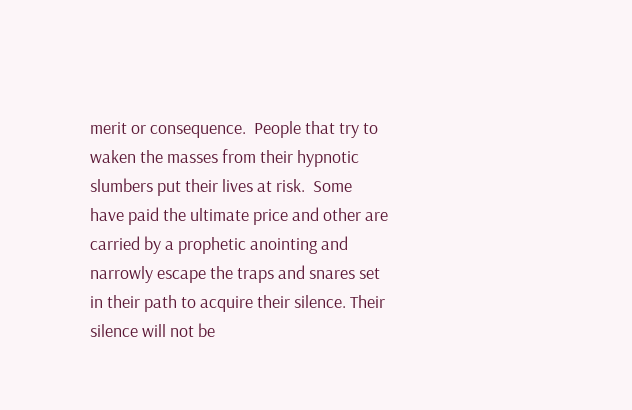merit or consequence.  People that try to waken the masses from their hypnotic slumbers put their lives at risk.  Some have paid the ultimate price and other are carried by a prophetic anointing and narrowly escape the traps and snares set in their path to acquire their silence. Their silence will not be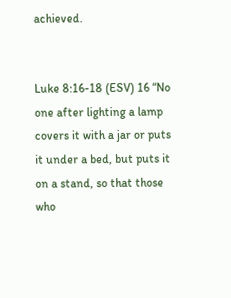achieved.


Luke 8:16-18 (ESV) 16 “No one after lighting a lamp covers it with a jar or puts it under a bed, but puts it on a stand, so that those who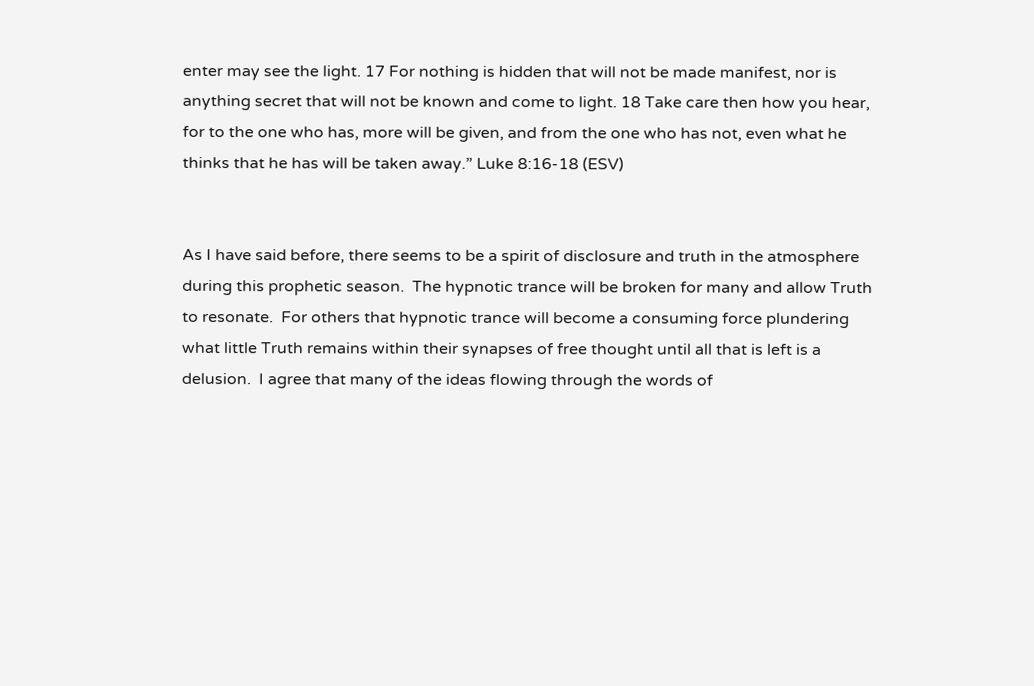enter may see the light. 17 For nothing is hidden that will not be made manifest, nor is anything secret that will not be known and come to light. 18 Take care then how you hear, for to the one who has, more will be given, and from the one who has not, even what he thinks that he has will be taken away.” Luke 8:16-18 (ESV)


As I have said before, there seems to be a spirit of disclosure and truth in the atmosphere during this prophetic season.  The hypnotic trance will be broken for many and allow Truth to resonate.  For others that hypnotic trance will become a consuming force plundering what little Truth remains within their synapses of free thought until all that is left is a delusion.  I agree that many of the ideas flowing through the words of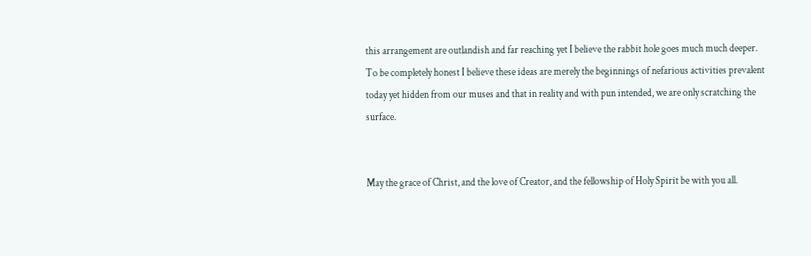this arrangement are outlandish and far reaching yet I believe the rabbit hole goes much much deeper.  To be completely honest I believe these ideas are merely the beginnings of nefarious activities prevalent today yet hidden from our muses and that in reality and with pun intended, we are only scratching the surface.


May the grace of Christ, and the love of Creator, and the fellowship of Holy Spirit be with you all.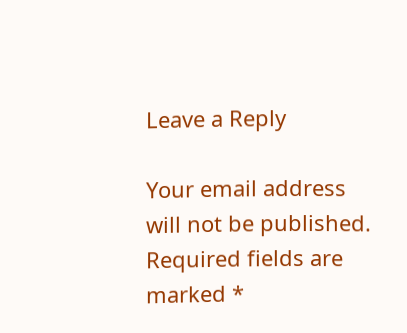Leave a Reply

Your email address will not be published. Required fields are marked *